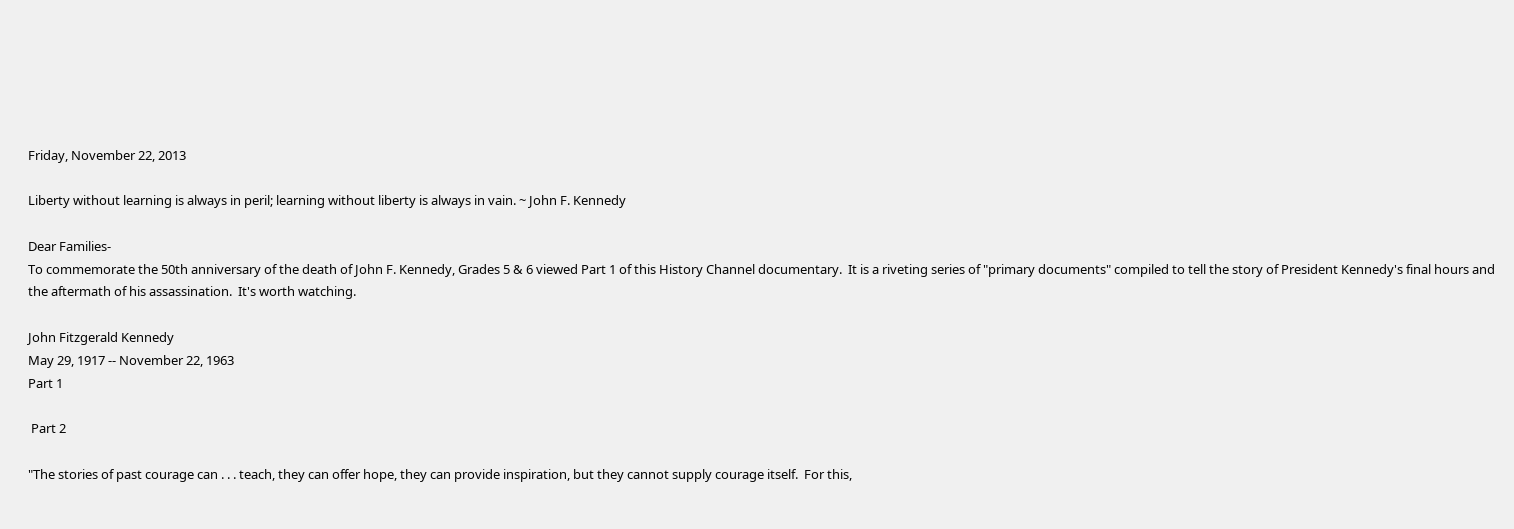Friday, November 22, 2013

Liberty without learning is always in peril; learning without liberty is always in vain. ~ John F. Kennedy

Dear Families-
To commemorate the 50th anniversary of the death of John F. Kennedy, Grades 5 & 6 viewed Part 1 of this History Channel documentary.  It is a riveting series of "primary documents" compiled to tell the story of President Kennedy's final hours and the aftermath of his assassination.  It's worth watching.

John Fitzgerald Kennedy
May 29, 1917 -- November 22, 1963
Part 1

 Part 2

"The stories of past courage can . . . teach, they can offer hope, they can provide inspiration, but they cannot supply courage itself.  For this,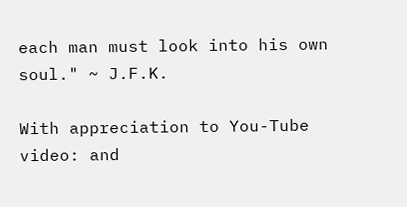each man must look into his own soul." ~ J.F.K.

With appreciation to You-Tube video: and